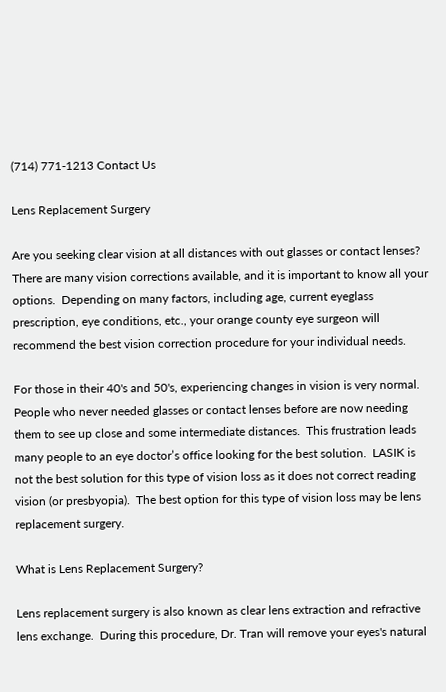(714) 771-1213 Contact Us

Lens Replacement Surgery

Are you seeking clear vision at all distances with out glasses or contact lenses?  There are many vision corrections available, and it is important to know all your options.  Depending on many factors, including age, current eyeglass prescription, eye conditions, etc., your orange county eye surgeon will recommend the best vision correction procedure for your individual needs.

For those in their 40's and 50's, experiencing changes in vision is very normal. People who never needed glasses or contact lenses before are now needing them to see up close and some intermediate distances.  This frustration leads many people to an eye doctor’s office looking for the best solution.  LASIK is not the best solution for this type of vision loss as it does not correct reading vision (or presbyopia).  The best option for this type of vision loss may be lens replacement surgery.

What is Lens Replacement Surgery?

Lens replacement surgery is also known as clear lens extraction and refractive lens exchange.  During this procedure, Dr. Tran will remove your eyes's natural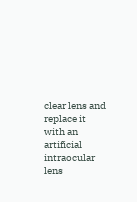clear lens and replace it with an artificial intraocular lens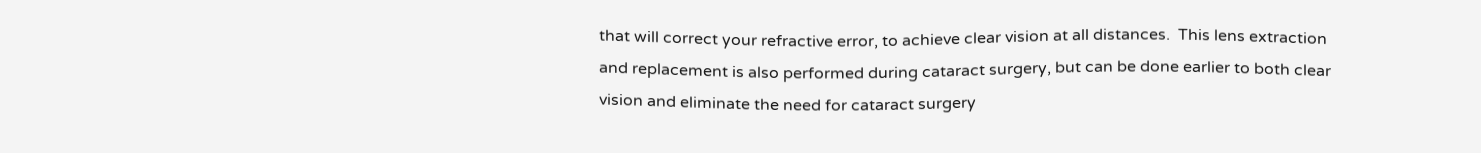that will correct your refractive error, to achieve clear vision at all distances.  This lens extraction and replacement is also performed during cataract surgery, but can be done earlier to both clear vision and eliminate the need for cataract surgery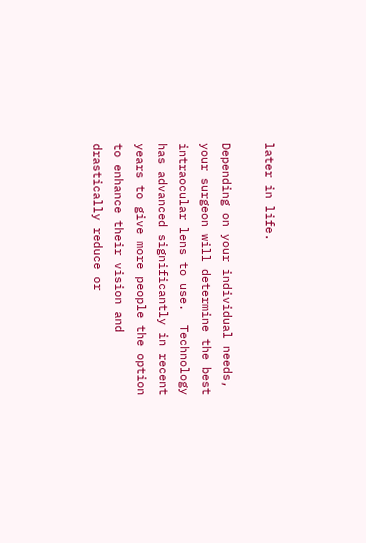later in life.

Depending on your individual needs, your surgeon will determine the best intraocular lens to use.  Technology has advanced significantly in recent years to give more people the option to enhance their vision and drastically reduce or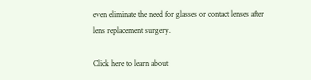even eliminate the need for glasses or contact lenses after lens replacement surgery.

Click here to learn about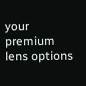your premium lens options